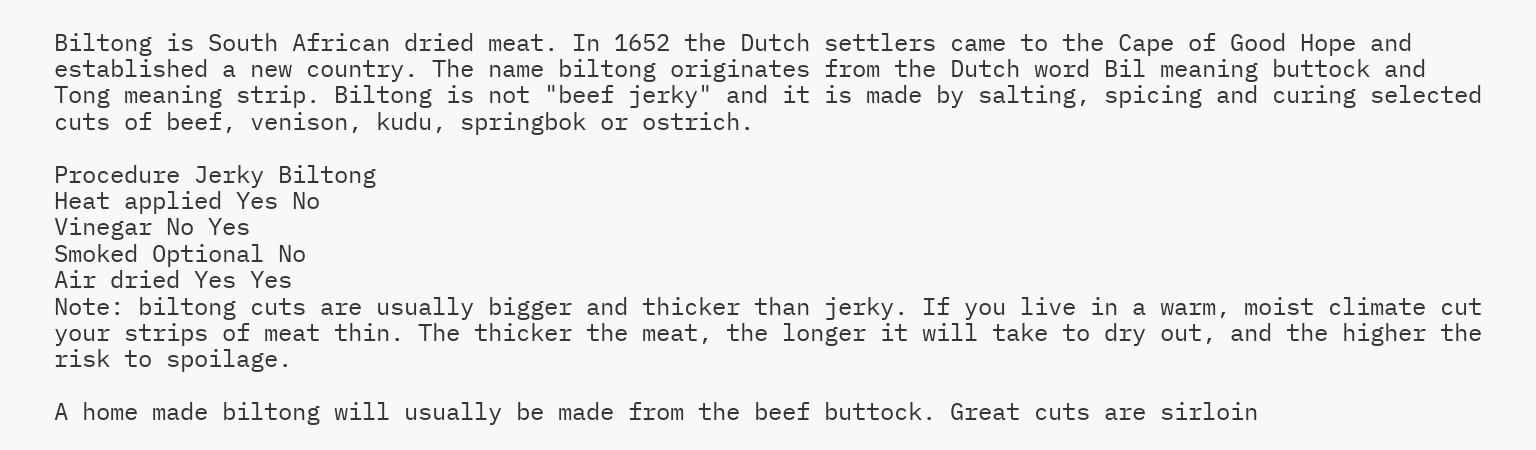Biltong is South African dried meat. In 1652 the Dutch settlers came to the Cape of Good Hope and established a new country. The name biltong originates from the Dutch word Bil meaning buttock and Tong meaning strip. Biltong is not "beef jerky" and it is made by salting, spicing and curing selected cuts of beef, venison, kudu, springbok or ostrich.

Procedure Jerky Biltong
Heat applied Yes No
Vinegar No Yes
Smoked Optional No
Air dried Yes Yes
Note: biltong cuts are usually bigger and thicker than jerky. If you live in a warm, moist climate cut your strips of meat thin. The thicker the meat, the longer it will take to dry out, and the higher the risk to spoilage.

A home made biltong will usually be made from the beef buttock. Great cuts are sirloin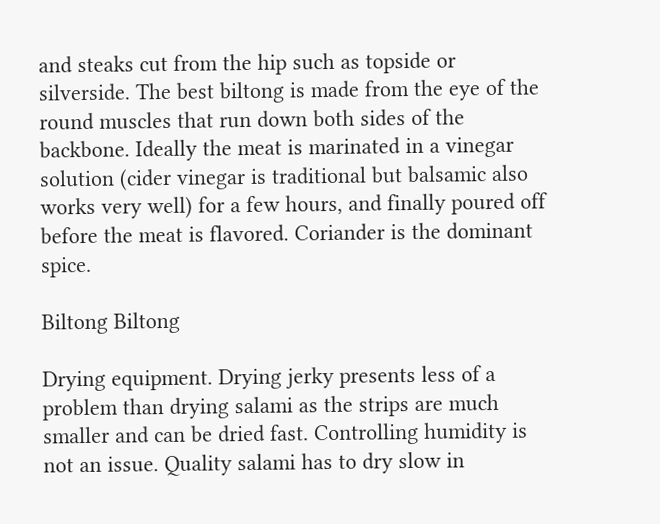and steaks cut from the hip such as topside or silverside. The best biltong is made from the eye of the round muscles that run down both sides of the backbone. Ideally the meat is marinated in a vinegar solution (cider vinegar is traditional but balsamic also works very well) for a few hours, and finally poured off before the meat is flavored. Coriander is the dominant spice.

Biltong Biltong

Drying equipment. Drying jerky presents less of a problem than drying salami as the strips are much smaller and can be dried fast. Controlling humidity is not an issue. Quality salami has to dry slow in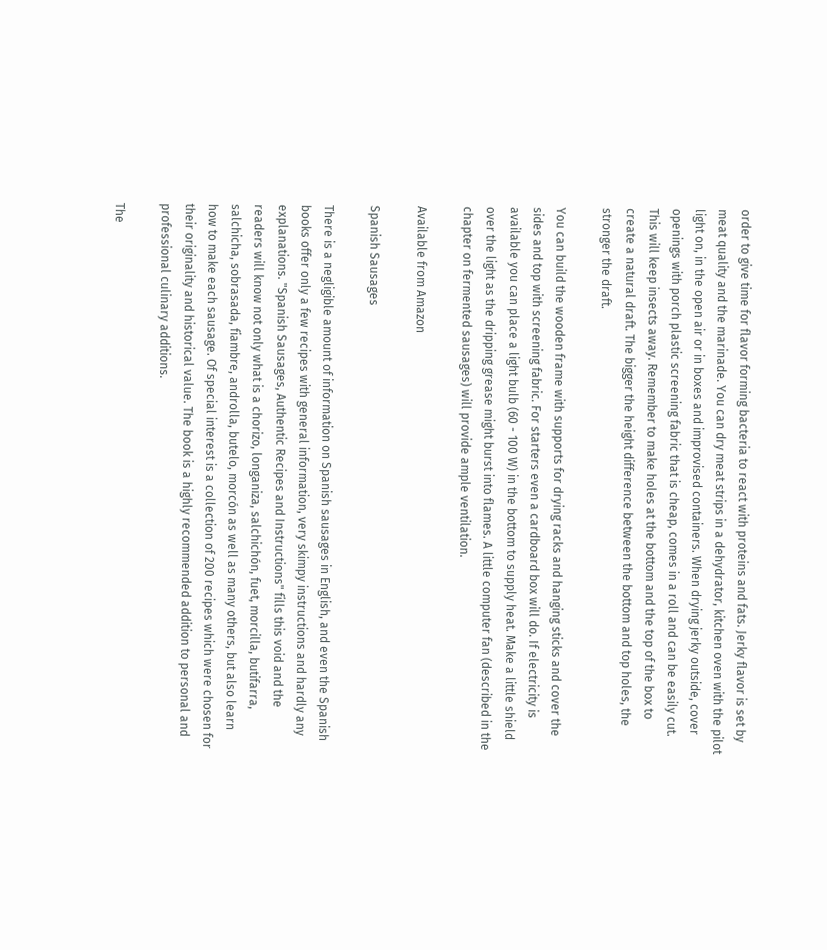order to give time for flavor forming bacteria to react with proteins and fats. Jerky flavor is set by meat quality and the marinade. You can dry meat strips in a dehydrator, kitchen oven with the pilot light on, in the open air or in boxes and improvised containers. When drying jerky outside, cover openings with porch plastic screening fabric that is cheap, comes in a roll and can be easily cut. This will keep insects away. Remember to make holes at the bottom and the top of the box to create a natural draft. The bigger the height difference between the bottom and top holes, the stronger the draft.

You can build the wooden frame with supports for drying racks and hanging sticks and cover the sides and top with screening fabric. For starters even a cardboard box will do. If electricity is available you can place a light bulb (60 - 100 W) in the bottom to supply heat. Make a little shield over the light as the dripping grease might burst into flames. A little computer fan (described in the chapter on fermented sausages) will provide ample ventilation.

Available from Amazon

Spanish Sausages

There is a negligible amount of information on Spanish sausages in English, and even the Spanish books offer only a few recipes with general information, very skimpy instructions and hardly any explanations. "Spanish Sausages, Authentic Recipes and Instructions" fills this void and the readers will know not only what is a chorizo, longaniza, salchichón, fuet, morcilla, butifarra, salchicha, sobrasada, fiambre, androlla, butelo, morcón as well as many others, but also learn how to make each sausage. Of special interest is a collection of 200 recipes which were chosen for their originality and historical value. The book is a highly recommended addition to personal and professional culinary additions.

The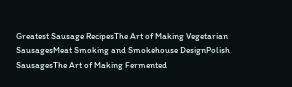Greatest Sausage RecipesThe Art of Making Vegetarian SausagesMeat Smoking and Smokehouse DesignPolish SausagesThe Art of Making Fermented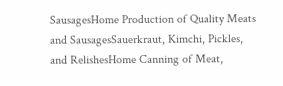SausagesHome Production of Quality Meats and SausagesSauerkraut, Kimchi, Pickles, and RelishesHome Canning of Meat,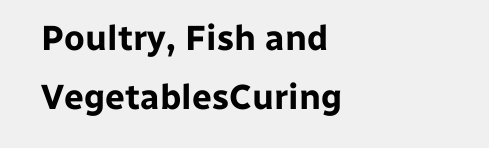Poultry, Fish and VegetablesCuring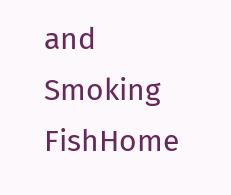and Smoking FishHome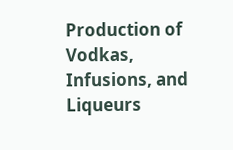Production of Vodkas, Infusions, and Liqueurs